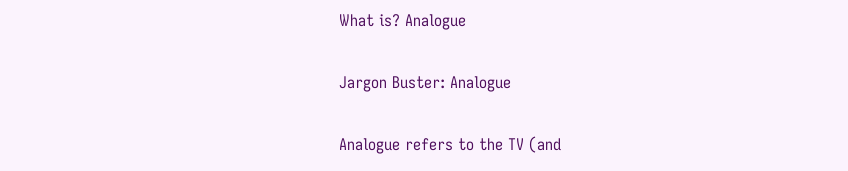What is? Analogue

Jargon Buster: Analogue

Analogue refers to the TV (and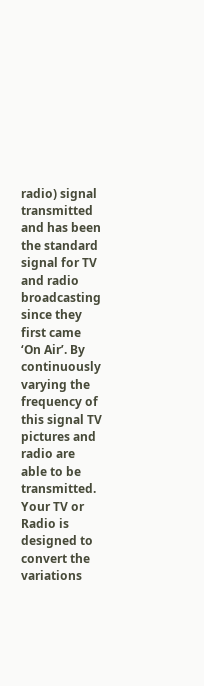radio) signal transmitted and has been the standard signal for TV and radio broadcasting since they first came ‘On Air’. By continuously varying the frequency of this signal TV pictures and radio are able to be transmitted. Your TV or Radio is designed to convert the variations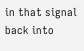in that signal back into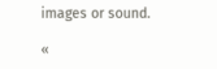images or sound.

«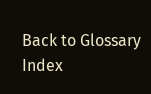Back to Glossary Index